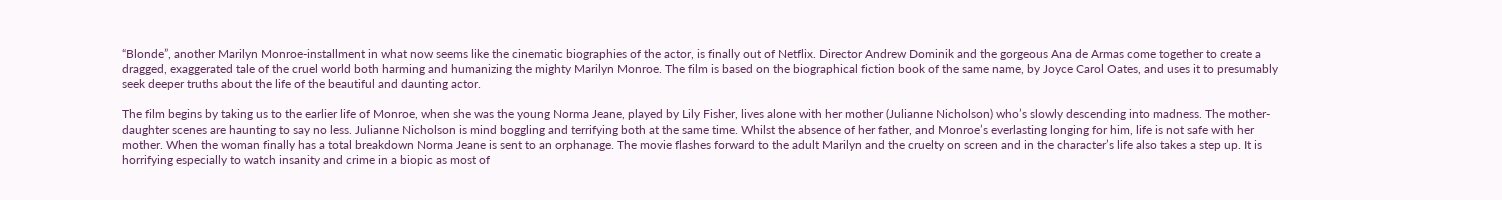“Blonde”, another Marilyn Monroe-installment in what now seems like the cinematic biographies of the actor, is finally out of Netflix. Director Andrew Dominik and the gorgeous Ana de Armas come together to create a dragged, exaggerated tale of the cruel world both harming and humanizing the mighty Marilyn Monroe. The film is based on the biographical fiction book of the same name, by Joyce Carol Oates, and uses it to presumably seek deeper truths about the life of the beautiful and daunting actor.

The film begins by taking us to the earlier life of Monroe, when she was the young Norma Jeane, played by Lily Fisher, lives alone with her mother (Julianne Nicholson) who’s slowly descending into madness. The mother-daughter scenes are haunting to say no less. Julianne Nicholson is mind boggling and terrifying both at the same time. Whilst the absence of her father, and Monroe’s everlasting longing for him, life is not safe with her mother. When the woman finally has a total breakdown Norma Jeane is sent to an orphanage. The movie flashes forward to the adult Marilyn and the cruelty on screen and in the character’s life also takes a step up. It is horrifying especially to watch insanity and crime in a biopic as most of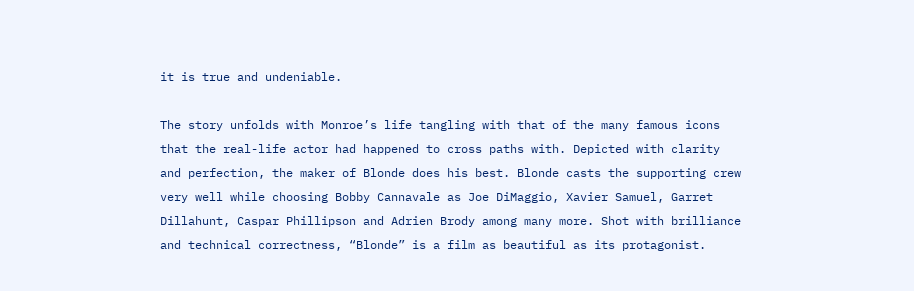it is true and undeniable.

The story unfolds with Monroe’s life tangling with that of the many famous icons that the real-life actor had happened to cross paths with. Depicted with clarity and perfection, the maker of Blonde does his best. Blonde casts the supporting crew very well while choosing Bobby Cannavale as Joe DiMaggio, Xavier Samuel, Garret Dillahunt, Caspar Phillipson and Adrien Brody among many more. Shot with brilliance and technical correctness, “Blonde” is a film as beautiful as its protagonist.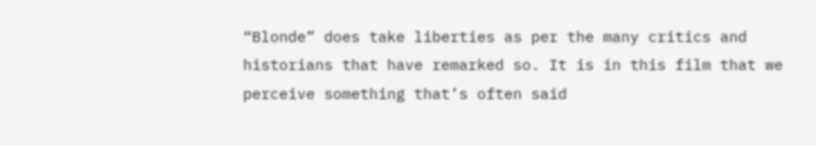“Blonde” does take liberties as per the many critics and historians that have remarked so. It is in this film that we perceive something that’s often said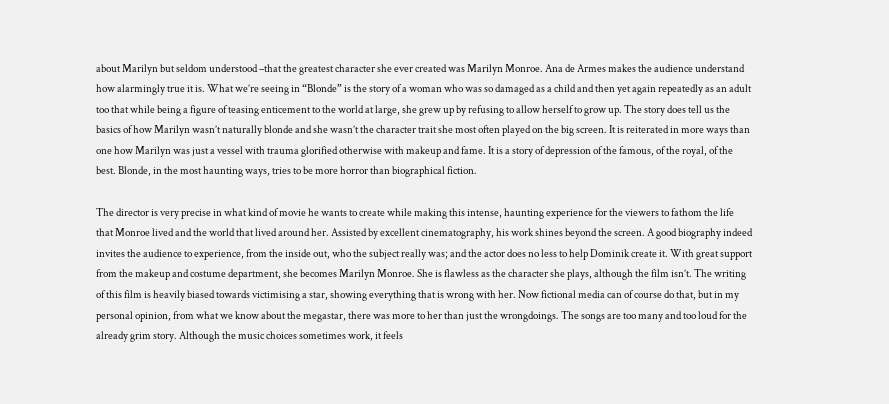about Marilyn but seldom understood –that the greatest character she ever created was Marilyn Monroe. Ana de Armes makes the audience understand how alarmingly true it is. What we’re seeing in “Blonde” is the story of a woman who was so damaged as a child and then yet again repeatedly as an adult too that while being a figure of teasing enticement to the world at large, she grew up by refusing to allow herself to grow up. The story does tell us the basics of how Marilyn wasn’t naturally blonde and she wasn’t the character trait she most often played on the big screen. It is reiterated in more ways than one how Marilyn was just a vessel with trauma glorified otherwise with makeup and fame. It is a story of depression of the famous, of the royal, of the best. Blonde, in the most haunting ways, tries to be more horror than biographical fiction.

The director is very precise in what kind of movie he wants to create while making this intense, haunting experience for the viewers to fathom the life that Monroe lived and the world that lived around her. Assisted by excellent cinematography, his work shines beyond the screen. A good biography indeed invites the audience to experience, from the inside out, who the subject really was; and the actor does no less to help Dominik create it. With great support from the makeup and costume department, she becomes Marilyn Monroe. She is flawless as the character she plays, although the film isn’t. The writing of this film is heavily biased towards victimising a star, showing everything that is wrong with her. Now fictional media can of course do that, but in my personal opinion, from what we know about the megastar, there was more to her than just the wrongdoings. The songs are too many and too loud for the already grim story. Although the music choices sometimes work, it feels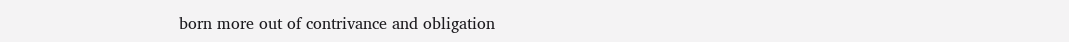born more out of contrivance and obligation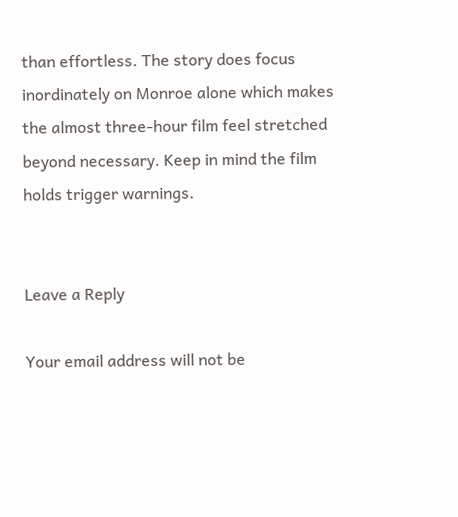than effortless. The story does focus inordinately on Monroe alone which makes the almost three-hour film feel stretched beyond necessary. Keep in mind the film holds trigger warnings.


Leave a Reply

Your email address will not be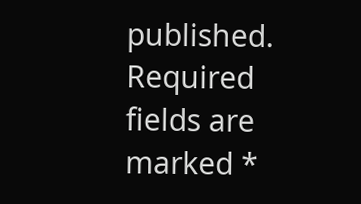published. Required fields are marked *